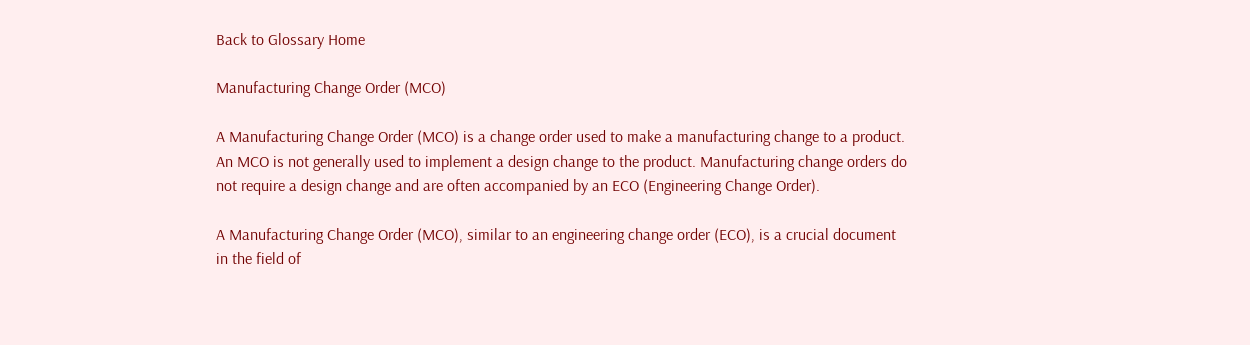Back to Glossary Home

Manufacturing Change Order (MCO)

A Manufacturing Change Order (MCO) is a change order used to make a manufacturing change to a product. An MCO is not generally used to implement a design change to the product. Manufacturing change orders do not require a design change and are often accompanied by an ECO (Engineering Change Order).

A Manufacturing Change Order (MCO), similar to an engineering change order (ECO), is a crucial document in the field of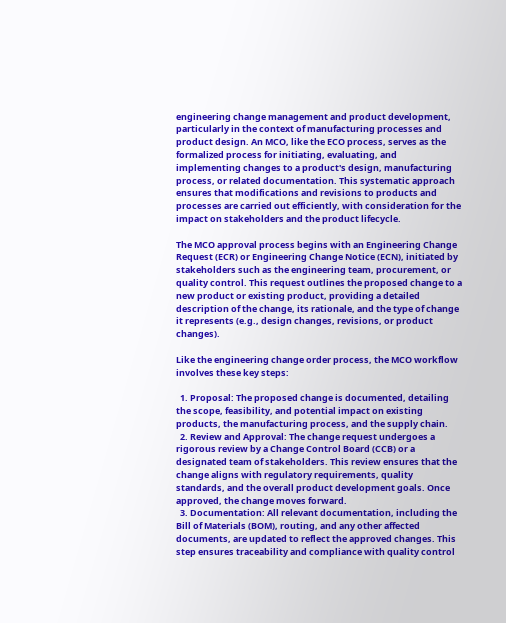engineering change management and product development, particularly in the context of manufacturing processes and product design. An MCO, like the ECO process, serves as the formalized process for initiating, evaluating, and implementing changes to a product's design, manufacturing process, or related documentation. This systematic approach ensures that modifications and revisions to products and processes are carried out efficiently, with consideration for the impact on stakeholders and the product lifecycle.

The MCO approval process begins with an Engineering Change Request (ECR) or Engineering Change Notice (ECN), initiated by stakeholders such as the engineering team, procurement, or quality control. This request outlines the proposed change to a new product or existing product, providing a detailed description of the change, its rationale, and the type of change it represents (e.g., design changes, revisions, or product changes).

Like the engineering change order process, the MCO workflow involves these key steps:

  1. Proposal: The proposed change is documented, detailing the scope, feasibility, and potential impact on existing products, the manufacturing process, and the supply chain.
  2. Review and Approval: The change request undergoes a rigorous review by a Change Control Board (CCB) or a designated team of stakeholders. This review ensures that the change aligns with regulatory requirements, quality standards, and the overall product development goals. Once approved, the change moves forward.
  3. Documentation: All relevant documentation, including the Bill of Materials (BOM), routing, and any other affected documents, are updated to reflect the approved changes. This step ensures traceability and compliance with quality control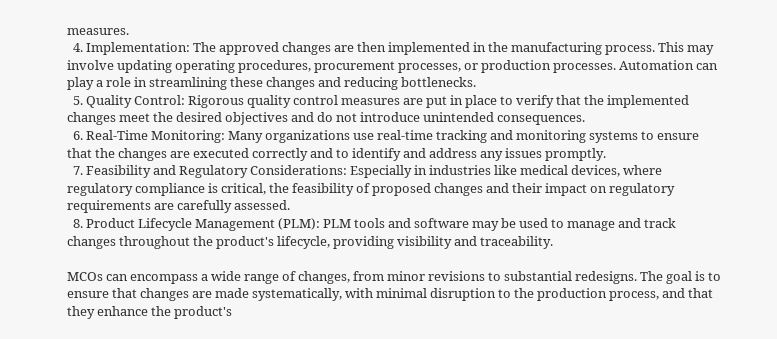measures.
  4. Implementation: The approved changes are then implemented in the manufacturing process. This may involve updating operating procedures, procurement processes, or production processes. Automation can play a role in streamlining these changes and reducing bottlenecks.
  5. Quality Control: Rigorous quality control measures are put in place to verify that the implemented changes meet the desired objectives and do not introduce unintended consequences.
  6. Real-Time Monitoring: Many organizations use real-time tracking and monitoring systems to ensure that the changes are executed correctly and to identify and address any issues promptly.
  7. Feasibility and Regulatory Considerations: Especially in industries like medical devices, where regulatory compliance is critical, the feasibility of proposed changes and their impact on regulatory requirements are carefully assessed.
  8. Product Lifecycle Management (PLM): PLM tools and software may be used to manage and track changes throughout the product's lifecycle, providing visibility and traceability.

MCOs can encompass a wide range of changes, from minor revisions to substantial redesigns. The goal is to ensure that changes are made systematically, with minimal disruption to the production process, and that they enhance the product's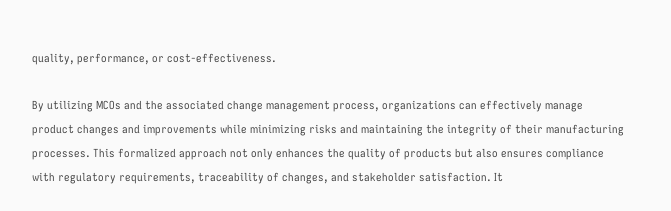quality, performance, or cost-effectiveness.

By utilizing MCOs and the associated change management process, organizations can effectively manage product changes and improvements while minimizing risks and maintaining the integrity of their manufacturing processes. This formalized approach not only enhances the quality of products but also ensures compliance with regulatory requirements, traceability of changes, and stakeholder satisfaction. It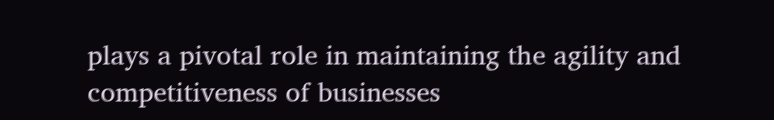plays a pivotal role in maintaining the agility and competitiveness of businesses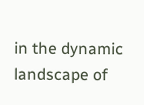in the dynamic landscape of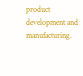product development and manufacturing.